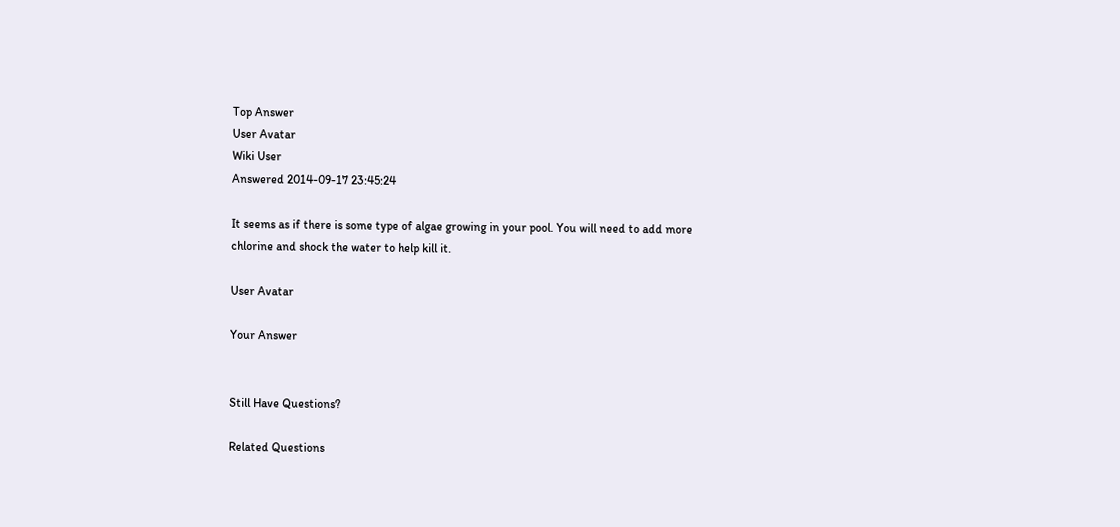Top Answer
User Avatar
Wiki User
Answered 2014-09-17 23:45:24

It seems as if there is some type of algae growing in your pool. You will need to add more chlorine and shock the water to help kill it.

User Avatar

Your Answer


Still Have Questions?

Related Questions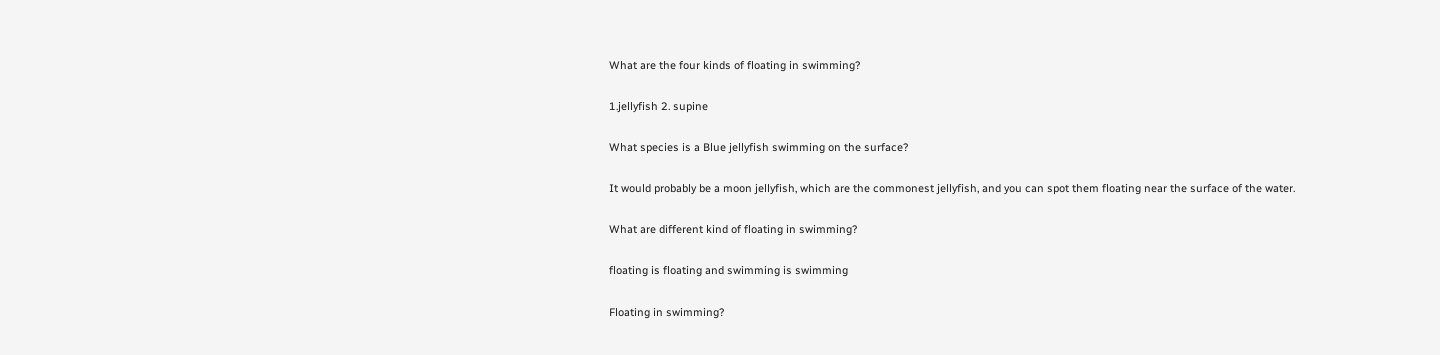What are the four kinds of floating in swimming?

1.jellyfish 2. supine

What species is a Blue jellyfish swimming on the surface?

It would probably be a moon jellyfish, which are the commonest jellyfish, and you can spot them floating near the surface of the water.

What are different kind of floating in swimming?

floating is floating and swimming is swimming

Floating in swimming?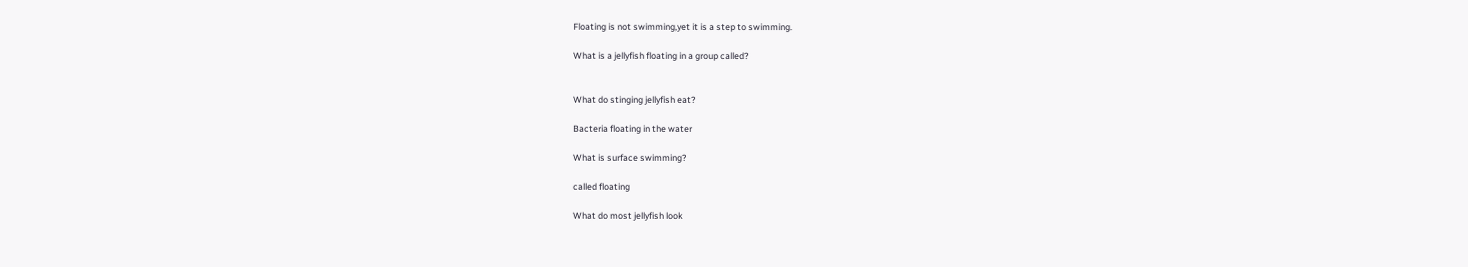Floating is not swimming,yet it is a step to swimming.

What is a jellyfish floating in a group called?


What do stinging jellyfish eat?

Bacteria floating in the water

What is surface swimming?

called floating

What do most jellyfish look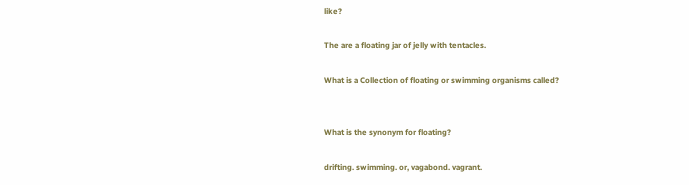like?

The are a floating jar of jelly with tentacles.

What is a Collection of floating or swimming organisms called?


What is the synonym for floating?

drifting. swimming. or, vagabond. vagrant.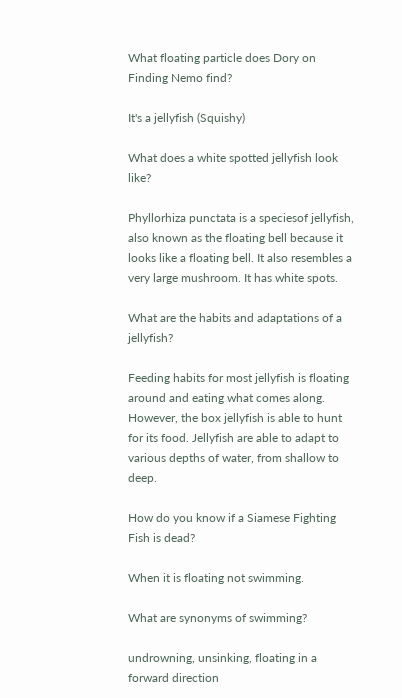What floating particle does Dory on Finding Nemo find?

It's a jellyfish (Squishy)

What does a white spotted jellyfish look like?

Phyllorhiza punctata is a speciesof jellyfish, also known as the floating bell because it looks like a floating bell. It also resembles a very large mushroom. It has white spots.

What are the habits and adaptations of a jellyfish?

Feeding habits for most jellyfish is floating around and eating what comes along. However, the box jellyfish is able to hunt for its food. Jellyfish are able to adapt to various depths of water, from shallow to deep.

How do you know if a Siamese Fighting Fish is dead?

When it is floating not swimming.

What are synonyms of swimming?

undrowning, unsinking, floating in a forward direction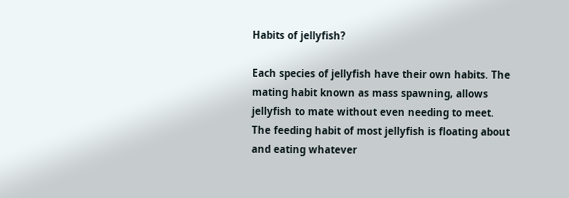Habits of jellyfish?

Each species of jellyfish have their own habits. The mating habit known as mass spawning, allows jellyfish to mate without even needing to meet. The feeding habit of most jellyfish is floating about and eating whatever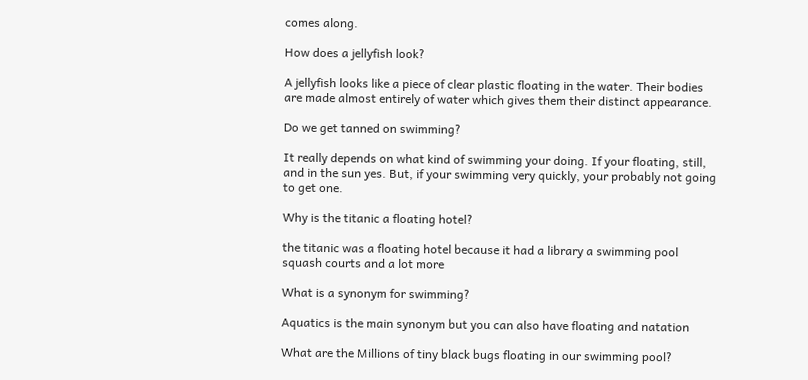comes along.

How does a jellyfish look?

A jellyfish looks like a piece of clear plastic floating in the water. Their bodies are made almost entirely of water which gives them their distinct appearance.

Do we get tanned on swimming?

It really depends on what kind of swimming your doing. If your floating, still, and in the sun yes. But, if your swimming very quickly, your probably not going to get one.

Why is the titanic a floating hotel?

the titanic was a floating hotel because it had a library a swimming pool squash courts and a lot more

What is a synonym for swimming?

Aquatics is the main synonym but you can also have floating and natation

What are the Millions of tiny black bugs floating in our swimming pool?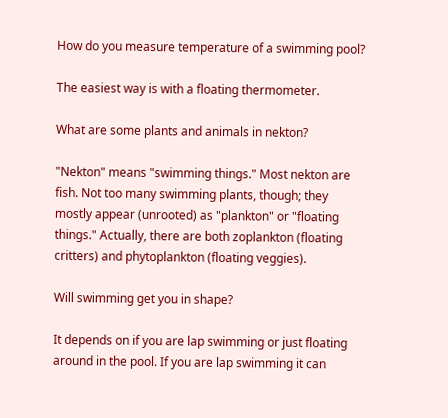How do you measure temperature of a swimming pool?

The easiest way is with a floating thermometer.

What are some plants and animals in nekton?

"Nekton" means "swimming things." Most nekton are fish. Not too many swimming plants, though; they mostly appear (unrooted) as "plankton" or "floating things." Actually, there are both zoplankton (floating critters) and phytoplankton (floating veggies).

Will swimming get you in shape?

It depends on if you are lap swimming or just floating around in the pool. If you are lap swimming it can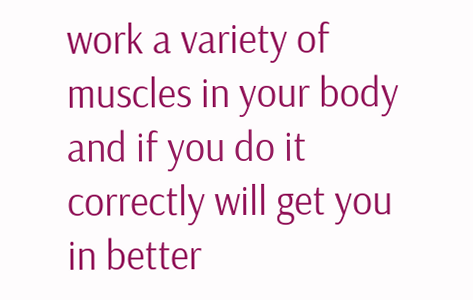work a variety of muscles in your body and if you do it correctly will get you in better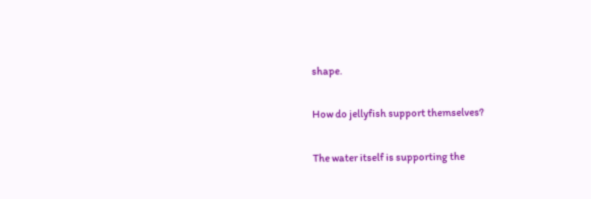shape.

How do jellyfish support themselves?

The water itself is supporting the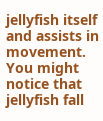jellyfish itself and assists in movement. You might notice that jellyfish fall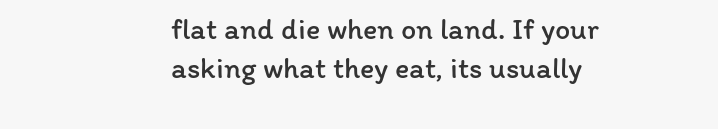flat and die when on land. If your asking what they eat, its usually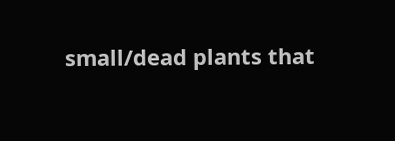small/dead plants that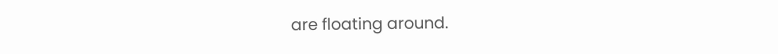are floating around.